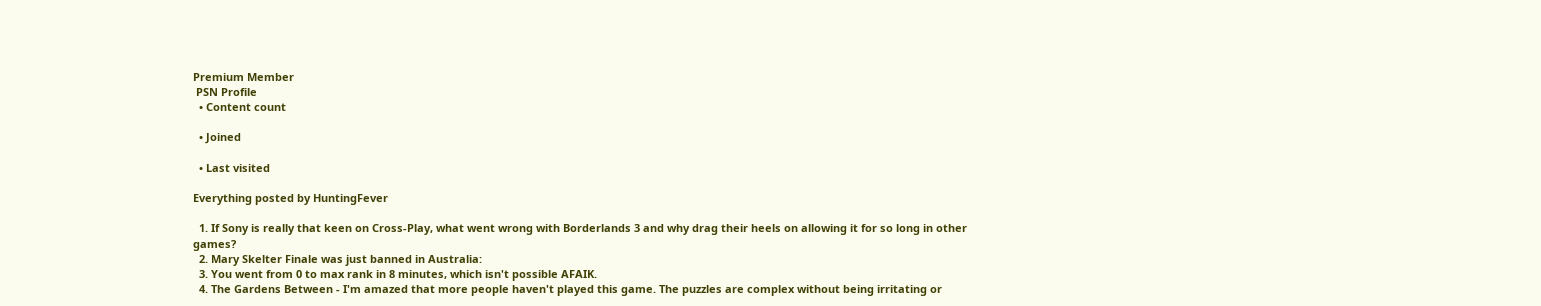Premium Member
 PSN Profile
  • Content count

  • Joined

  • Last visited

Everything posted by HuntingFever

  1. If Sony is really that keen on Cross-Play, what went wrong with Borderlands 3 and why drag their heels on allowing it for so long in other games?
  2. Mary Skelter Finale was just banned in Australia:
  3. You went from 0 to max rank in 8 minutes, which isn't possible AFAIK.
  4. The Gardens Between - I'm amazed that more people haven't played this game. The puzzles are complex without being irritating or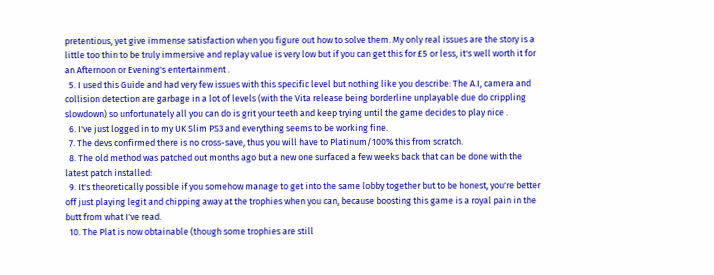pretentious, yet give immense satisfaction when you figure out how to solve them. My only real issues are the story is a little too thin to be truly immersive and replay value is very low but if you can get this for £5 or less, it's well worth it for an Afternoon or Evening's entertainment .
  5. I used this Guide and had very few issues with this specific level but nothing like you describe: The A.I, camera and collision detection are garbage in a lot of levels (with the Vita release being borderline unplayable due do crippling slowdown) so unfortunately all you can do is grit your teeth and keep trying until the game decides to play nice .
  6. I've just logged in to my UK Slim PS3 and everything seems to be working fine.
  7. The devs confirmed there is no cross-save, thus you will have to Platinum/100% this from scratch.
  8. The old method was patched out months ago but a new one surfaced a few weeks back that can be done with the latest patch installed:
  9. It's theoretically possible if you somehow manage to get into the same lobby together but to be honest, you're better off just playing legit and chipping away at the trophies when you can, because boosting this game is a royal pain in the butt from what I've read.
  10. The Plat is now obtainable (though some trophies are still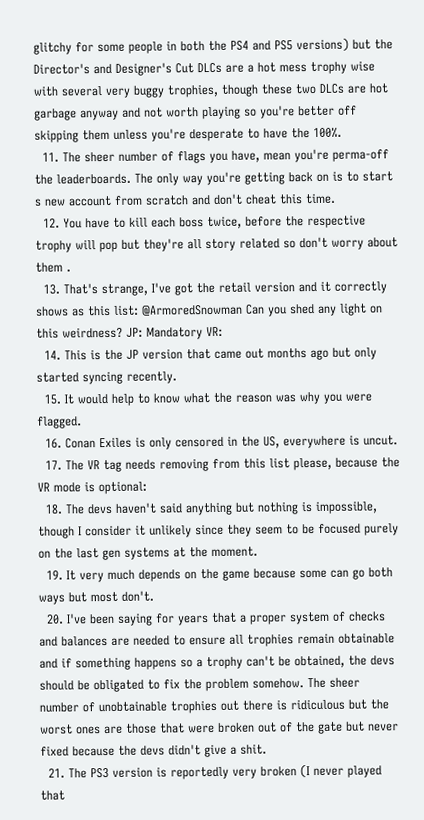glitchy for some people in both the PS4 and PS5 versions) but the Director's and Designer's Cut DLCs are a hot mess trophy wise with several very buggy trophies, though these two DLCs are hot garbage anyway and not worth playing so you're better off skipping them unless you're desperate to have the 100%.
  11. The sheer number of flags you have, mean you're perma-off the leaderboards. The only way you're getting back on is to start s new account from scratch and don't cheat this time.
  12. You have to kill each boss twice, before the respective trophy will pop but they're all story related so don't worry about them .
  13. That's strange, I've got the retail version and it correctly shows as this list: @ArmoredSnowman Can you shed any light on this weirdness? JP: Mandatory VR:
  14. This is the JP version that came out months ago but only started syncing recently.
  15. It would help to know what the reason was why you were flagged.
  16. Conan Exiles is only censored in the US, everywhere is uncut.
  17. The VR tag needs removing from this list please, because the VR mode is optional:
  18. The devs haven't said anything but nothing is impossible, though I consider it unlikely since they seem to be focused purely on the last gen systems at the moment.
  19. It very much depends on the game because some can go both ways but most don't.
  20. I've been saying for years that a proper system of checks and balances are needed to ensure all trophies remain obtainable and if something happens so a trophy can't be obtained, the devs should be obligated to fix the problem somehow. The sheer number of unobtainable trophies out there is ridiculous but the worst ones are those that were broken out of the gate but never fixed because the devs didn't give a shit.
  21. The PS3 version is reportedly very broken (I never played that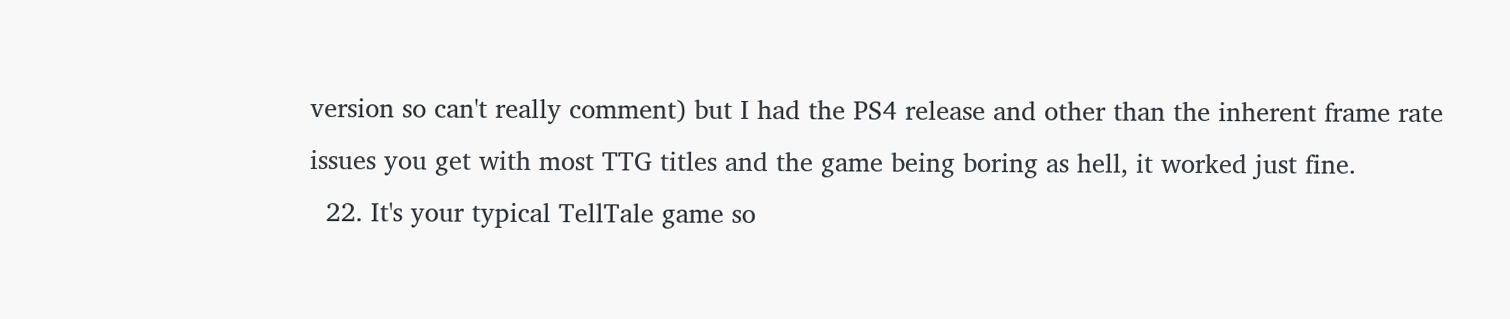version so can't really comment) but I had the PS4 release and other than the inherent frame rate issues you get with most TTG titles and the game being boring as hell, it worked just fine.
  22. It's your typical TellTale game so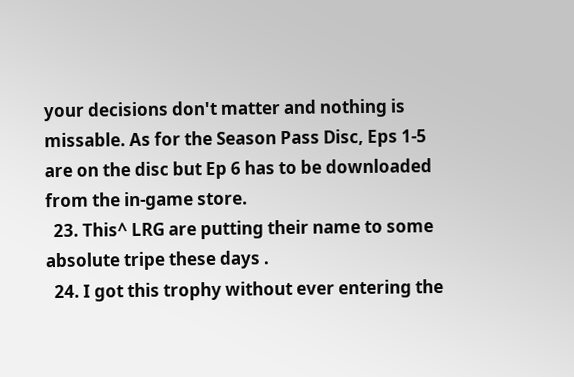your decisions don't matter and nothing is missable. As for the Season Pass Disc, Eps 1-5 are on the disc but Ep 6 has to be downloaded from the in-game store.
  23. This^ LRG are putting their name to some absolute tripe these days .
  24. I got this trophy without ever entering the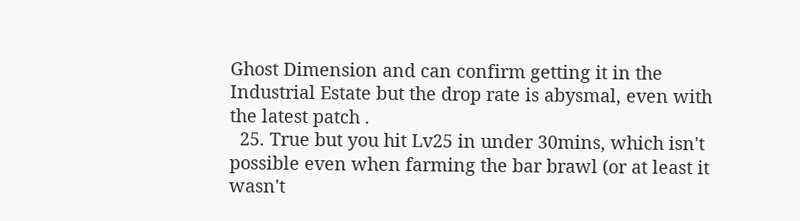Ghost Dimension and can confirm getting it in the Industrial Estate but the drop rate is abysmal, even with the latest patch .
  25. True but you hit Lv25 in under 30mins, which isn't possible even when farming the bar brawl (or at least it wasn't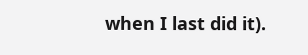when I last did it).